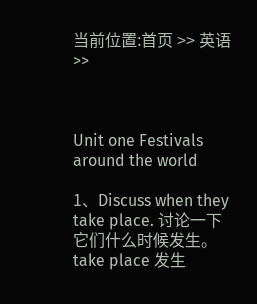当前位置:首页 >> 英语 >>



Unit one Festivals around the world

1、Discuss when they take place. 讨论一下它们什么时候发生。 take place 发生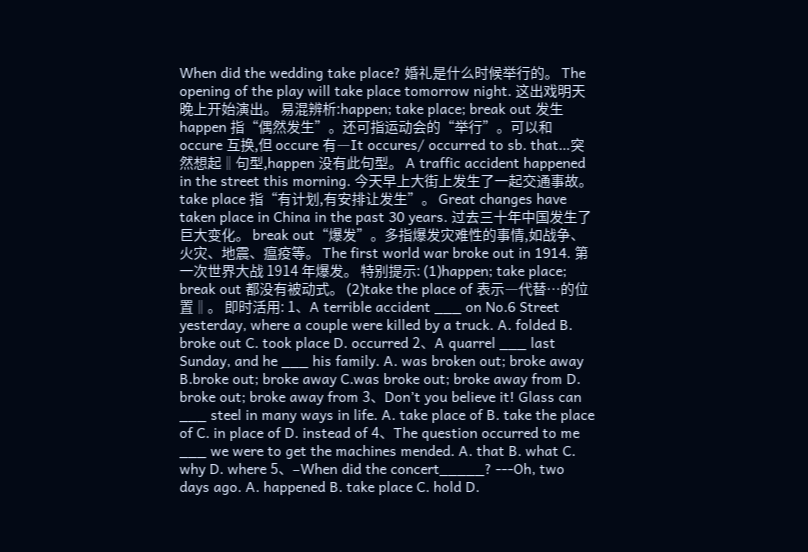When did the wedding take place? 婚礼是什么时候举行的。 The opening of the play will take place tomorrow night. 这出戏明天晚上开始演出。 易混辨析:happen; take place; break out 发生 happen 指“偶然发生”。还可指运动会的“举行”。可以和 occure 互换,但 occure 有―It occures/ occurred to sb. that…突 然想起‖句型,happen 没有此句型。 A traffic accident happened in the street this morning. 今天早上大街上发生了一起交通事故。 take place 指“有计划,有安排让发生”。 Great changes have taken place in China in the past 30 years. 过去三十年中国发生了巨大变化。 break out“爆发”。多指爆发灾难性的事情,如战争、火灾、地震、瘟疫等。 The first world war broke out in 1914. 第一次世界大战 1914 年爆发。 特别提示: (1)happen; take place; break out 都没有被动式。 (2)take the place of 表示―代替…的位置‖。 即时活用: 1、A terrible accident ___ on No.6 Street yesterday, where a couple were killed by a truck. A. folded B. broke out C. took place D. occurred 2、A quarrel ___ last Sunday, and he ___ his family. A. was broken out; broke away B.broke out; broke away C.was broke out; broke away from D. broke out; broke away from 3、Don’t you believe it! Glass can ___ steel in many ways in life. A. take place of B. take the place of C. in place of D. instead of 4、The question occurred to me ___ we were to get the machines mended. A. that B. what C. why D. where 5、–When did the concert_____? ---Oh, two days ago. A. happened B. take place C. hold D.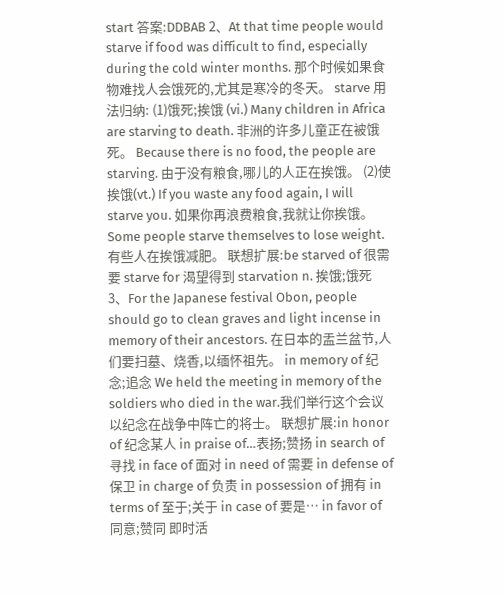start 答案:DDBAB 2、At that time people would starve if food was difficult to find, especially during the cold winter months. 那个时候如果食物难找人会饿死的,尤其是寒冷的冬天。 starve 用法归纳: (1)饿死;挨饿 (vi.) Many children in Africa are starving to death. 非洲的许多儿童正在被饿死。 Because there is no food, the people are starving. 由于没有粮食,哪儿的人正在挨饿。 (2)使挨饿(vt.) If you waste any food again, I will starve you. 如果你再浪费粮食,我就让你挨饿。 Some people starve themselves to lose weight. 有些人在挨饿减肥。 联想扩展:be starved of 很需要 starve for 渴望得到 starvation n. 挨饿;饿死 3、For the Japanese festival Obon, people should go to clean graves and light incense in memory of their ancestors. 在日本的盂兰盆节,人们要扫墓、烧香,以缅怀祖先。 in memory of 纪念;追念 We held the meeting in memory of the soldiers who died in the war.我们举行这个会议以纪念在战争中阵亡的将士。 联想扩展:in honor of 纪念某人 in praise of…表扬;赞扬 in search of 寻找 in face of 面对 in need of 需要 in defense of 保卫 in charge of 负责 in possession of 拥有 in terms of 至于;关于 in case of 要是… in favor of 同意;赞同 即时活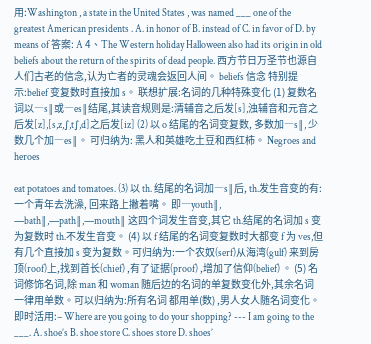用:Washington , a state in the United States , was named ___ one of the greatest American presidents . A. in honor of B. instead of C. in favor of D. by means of 答案: A 4、The Western holiday Halloween also had its origin in old beliefs about the return of the spirits of dead people. 西方节日万圣节也源自人们古老的信念,认为亡者的灵魂会返回人间。 beliefs 信念 特别提示:belief 变复数时直接加 s。 联想扩展:名词的几种特殊变化 (1) 复数名词以―s‖或―es‖结尾,其读音规则是:清辅音之后发[s],浊辅音和元音之后发[z],[s,z,∫,t∫,d]之后发[iz] (2) 以 o 结尾的名词变复数, 多数加―s‖, 少数几个加―es‖。 可归纳为: 黑人和英雄吃土豆和西红柿。 Negroes and heroes

eat potatoes and tomatoes. (3) 以 th. 结尾的名词加―s‖后, th.发生音变的有: 一个青年去洗澡, 回来路上撇着嘴。 即―youth‖, ―bath‖,―path‖,―mouth‖ 这四个词发生音变,其它 th.结尾的名词加 s 变为复数时 th.不发生音变。 (4) 以 f 结尾的名词变复数时大都变 f 为 ves,但有几个直接加 s 变为复数。可归纳为:一个农奴(serf)从海湾(gulf) 来到房顶(roof)上,找到首长(chief) ,有了证据(proof) ,增加了信仰(belief) 。 (5) 名词修饰名词,除 man 和 woman 随后边的名词的单复数变化外,其余名词一律用单数。可以归纳为:所有名词 都用单(数) ,男人女人随名词变化。 即时活用:– Where are you going to do your shopping? --- I am going to the ___. A. shoe’s B. shoe store C. shoes store D. shoes’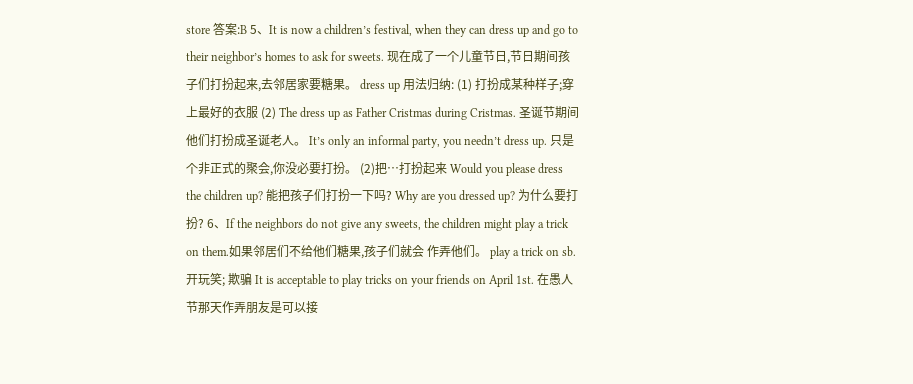store 答案:B 5、It is now a children’s festival, when they can dress up and go to their neighbor’s homes to ask for sweets. 现在成了一个儿童节日,节日期间孩子们打扮起来,去邻居家要糖果。 dress up 用法归纳: (1) 打扮成某种样子;穿上最好的衣服 (2) The dress up as Father Cristmas during Cristmas. 圣诞节期间他们打扮成圣诞老人。 It’s only an informal party, you needn’t dress up. 只是个非正式的聚会,你没必要打扮。 (2)把…打扮起来 Would you please dress the children up? 能把孩子们打扮一下吗? Why are you dressed up? 为什么要打扮? 6、If the neighbors do not give any sweets, the children might play a trick on them.如果邻居们不给他们糖果,孩子们就会 作弄他们。 play a trick on sb. 开玩笑; 欺骗 It is acceptable to play tricks on your friends on April 1st. 在愚人节那天作弄朋友是可以接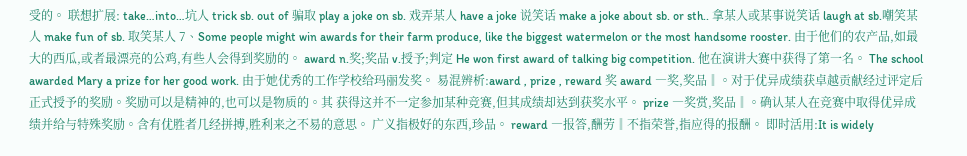受的。 联想扩展: take…into…坑人 trick sb. out of 骗取 play a joke on sb. 戏弄某人 have a joke 说笑话 make a joke about sb. or sth.. 拿某人或某事说笑话 laugh at sb.嘲笑某人 make fun of sb. 取笑某人 7、Some people might win awards for their farm produce, like the biggest watermelon or the most handsome rooster. 由于他们的农产品,如最大的西瓜,或者最漂亮的公鸡,有些人会得到奖励的。 award n.奖;奖品 v.授予;判定 He won first award of talking big competition. 他在演讲大赛中获得了第一名。 The school awarded Mary a prize for her good work. 由于她优秀的工作学校给玛丽发奖。 易混辨析:award , prize , reward 奖 award ―奖,奖品‖。对于优异成绩获卓越贡献经过评定后正式授予的奖励。奖励可以是精神的,也可以是物质的。其 获得这并不一定参加某种竞赛,但其成绩却达到获奖水平。 prize ―奖赏,奖品‖。确认某人在竞赛中取得优异成绩并给与特殊奖励。含有优胜者几经拼搏,胜利来之不易的意思。 广义指极好的东西,珍品。 reward ―报答,酬劳‖不指荣誉,指应得的报酬。 即时活用:It is widely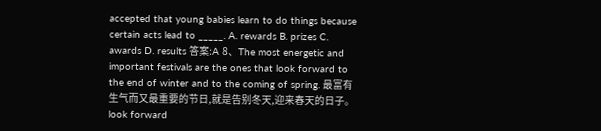accepted that young babies learn to do things because certain acts lead to _____. A. rewards B. prizes C. awards D. results 答案:A 8、The most energetic and important festivals are the ones that look forward to the end of winter and to the coming of spring. 最富有生气而又最重要的节日,就是告别冬天,迎来春天的日子。 look forward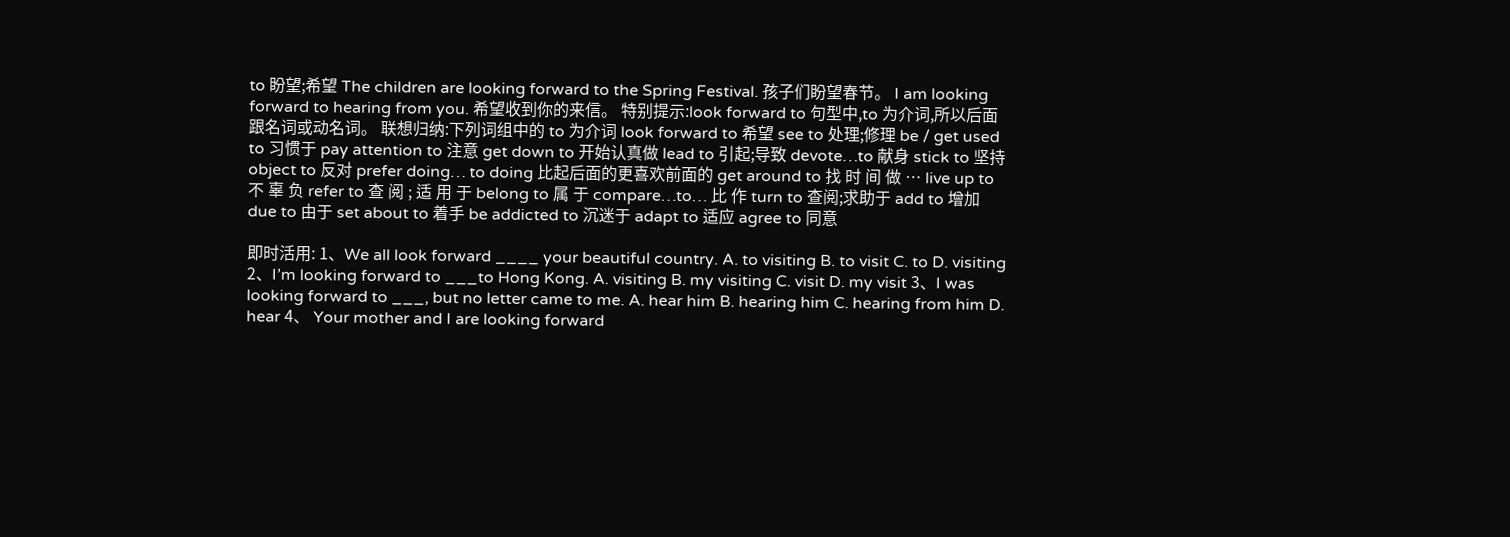to 盼望;希望 The children are looking forward to the Spring Festival. 孩子们盼望春节。 I am looking forward to hearing from you. 希望收到你的来信。 特别提示:look forward to 句型中,to 为介词,所以后面跟名词或动名词。 联想归纳:下列词组中的 to 为介词 look forward to 希望 see to 处理;修理 be / get used to 习惯于 pay attention to 注意 get down to 开始认真做 lead to 引起;导致 devote…to 献身 stick to 坚持 object to 反对 prefer doing… to doing 比起后面的更喜欢前面的 get around to 找 时 间 做 … live up to 不 辜 负 refer to 查 阅 ; 适 用 于 belong to 属 于 compare…to… 比 作 turn to 查阅;求助于 add to 增加 due to 由于 set about to 着手 be addicted to 沉迷于 adapt to 适应 agree to 同意

即时活用: 1、We all look forward ____ your beautiful country. A. to visiting B. to visit C. to D. visiting 2、I’m looking forward to ___to Hong Kong. A. visiting B. my visiting C. visit D. my visit 3、I was looking forward to ___, but no letter came to me. A. hear him B. hearing him C. hearing from him D. hear 4、 Your mother and I are looking forward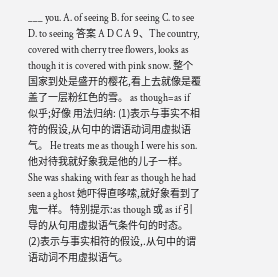___ you. A. of seeing B. for seeing C. to see D. to seeing 答案 A D C A 9、The country, covered with cherry tree flowers, looks as though it is covered with pink snow. 整个国家到处是盛开的樱花,看上去就像是覆盖了一层粉红色的雪。 as though=as if 似乎;好像 用法归纳: (1)表示与事实不相符的假设,从句中的谓语动词用虚拟语气。 He treats me as though I were his son. 他对待我就好象我是他的儿子一样。 She was shaking with fear as though he had seen a ghost 她吓得直哆嗦,就好象看到了鬼一样。 特别提示:as though 或 as if 引导的从句用虚拟语气条件句的时态。 (2)表示与事实相符的假设,.从句中的谓语动词不用虚拟语气。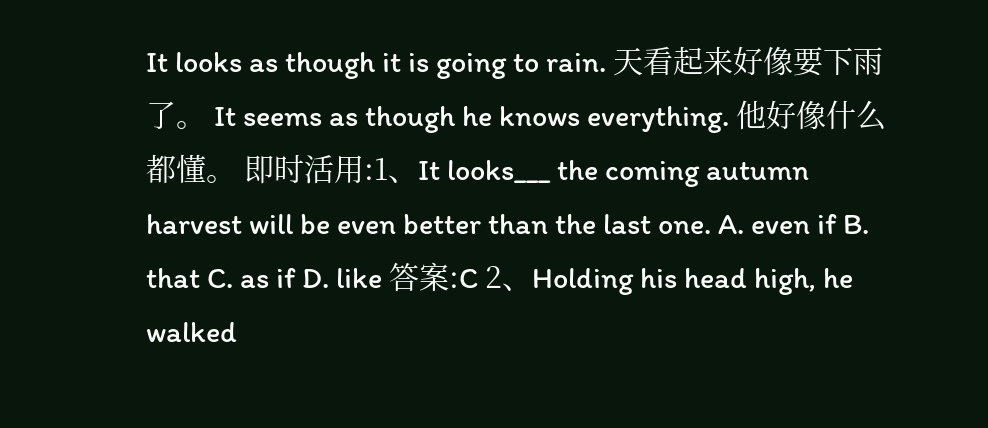It looks as though it is going to rain. 天看起来好像要下雨了。 It seems as though he knows everything. 他好像什么都懂。 即时活用:1、It looks___ the coming autumn harvest will be even better than the last one. A. even if B. that C. as if D. like 答案:C 2、Holding his head high, he walked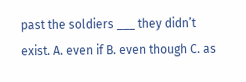past the soldiers ___ they didn’t exist. A. even if B. even though C. as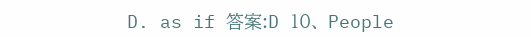D. as if 答案:D 10、 People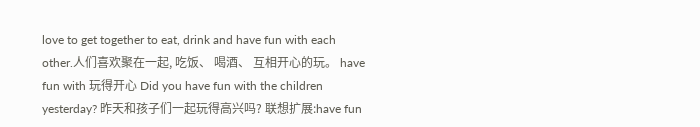love to get together to eat, drink and have fun with each other.人们喜欢聚在一起, 吃饭、 喝酒、 互相开心的玩。 have fun with 玩得开心 Did you have fun with the children yesterday? 昨天和孩子们一起玩得高兴吗? 联想扩展:have fun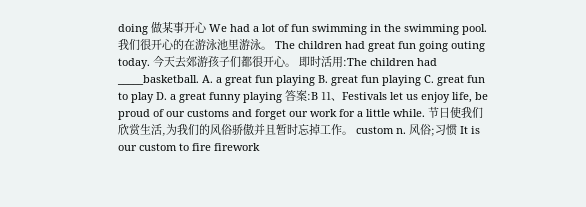doing 做某事开心 We had a lot of fun swimming in the swimming pool. 我们很开心的在游泳池里游泳。 The children had great fun going outing today. 今天去郊游孩子们都很开心。 即时活用:The children had _____basketball. A. a great fun playing B. great fun playing C. great fun to play D. a great funny playing 答案:B 11、Festivals let us enjoy life, be proud of our customs and forget our work for a little while. 节日使我们欣赏生活,为我们的风俗骄傲并且暂时忘掉工作。 custom n. 风俗;习惯 It is our custom to fire firework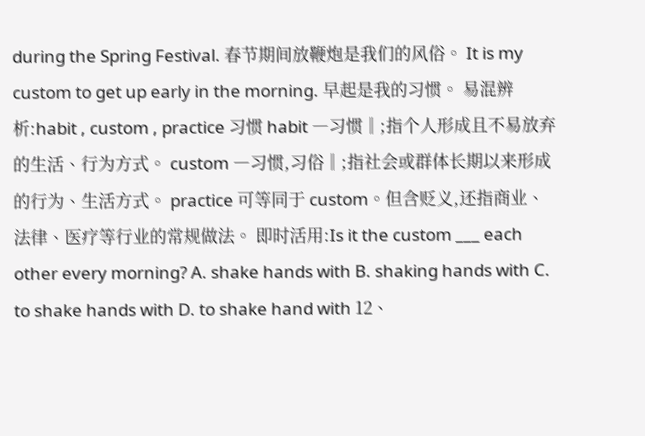during the Spring Festival. 春节期间放鞭炮是我们的风俗。 It is my custom to get up early in the morning. 早起是我的习惯。 易混辨析:habit , custom , practice 习惯 habit ―习惯‖;指个人形成且不易放弃的生活、行为方式。 custom ―习惯,习俗‖;指社会或群体长期以来形成的行为、生活方式。 practice 可等同于 custom。但含贬义,还指商业、法律、医疗等行业的常规做法。 即时活用:Is it the custom ___ each other every morning? A. shake hands with B. shaking hands with C. to shake hands with D. to shake hand with 12、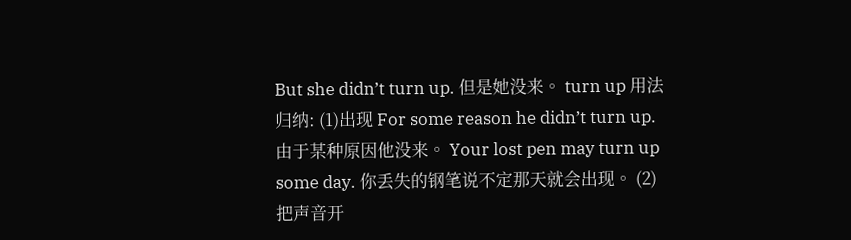But she didn’t turn up. 但是她没来。 turn up 用法归纳: (1)出现 For some reason he didn’t turn up. 由于某种原因他没来。 Your lost pen may turn up some day. 你丢失的钢笔说不定那天就会出现。 (2)把声音开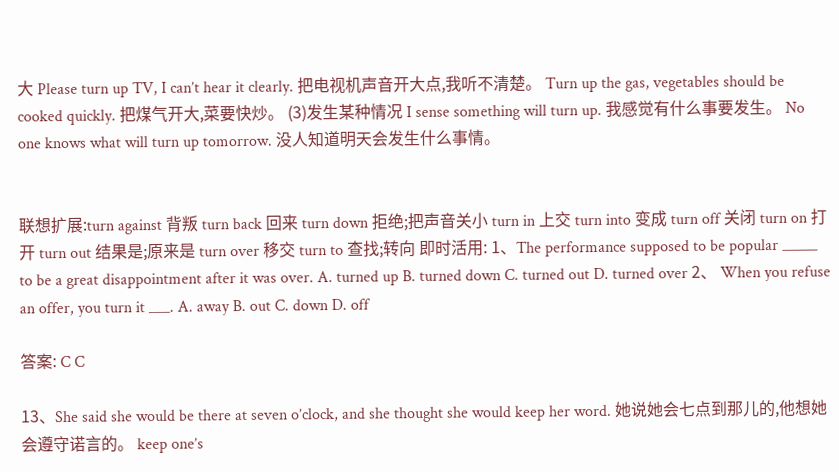大 Please turn up TV, I can’t hear it clearly. 把电视机声音开大点,我听不清楚。 Turn up the gas, vegetables should be cooked quickly. 把煤气开大,菜要快炒。 (3)发生某种情况 I sense something will turn up. 我感觉有什么事要发生。 No one knows what will turn up tomorrow. 没人知道明天会发生什么事情。


联想扩展:turn against 背叛 turn back 回来 turn down 拒绝;把声音关小 turn in 上交 turn into 变成 turn off 关闭 turn on 打开 turn out 结果是;原来是 turn over 移交 turn to 查找;转向 即时活用: 1、The performance supposed to be popular _____ to be a great disappointment after it was over. A. turned up B. turned down C. turned out D. turned over 2、 When you refuse an offer, you turn it ___. A. away B. out C. down D. off

答案: C C

13、She said she would be there at seven o’clock, and she thought she would keep her word. 她说她会七点到那儿的,他想她会遵守诺言的。 keep one’s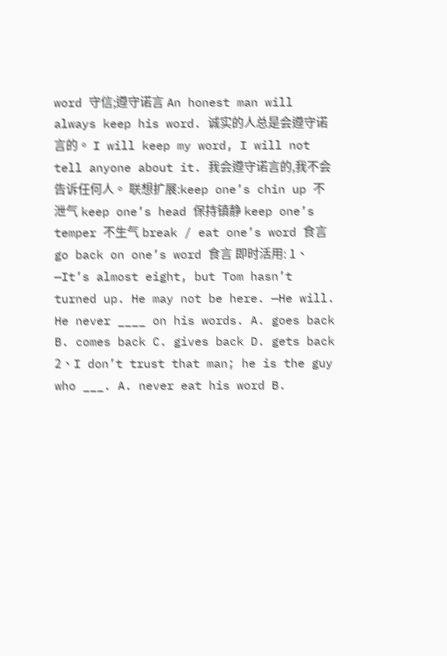word 守信;遵守诺言 An honest man will always keep his word. 诚实的人总是会遵守诺言的。 I will keep my word, I will not tell anyone about it. 我会遵守诺言的,我不会告诉任何人。 联想扩展:keep one’s chin up 不泄气 keep one’s head 保持镇静 keep one’s temper 不生气 break / eat one’s word 食言 go back on one’s word 食言 即时活用: 1、—It’s almost eight, but Tom hasn’t turned up. He may not be here. —He will. He never ____ on his words. A. goes back B. comes back C. gives back D. gets back 2、I don’t trust that man; he is the guy who ___. A. never eat his word B.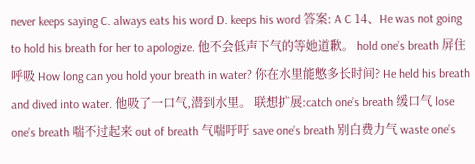never keeps saying C. always eats his word D. keeps his word 答案: A C 14、He was not going to hold his breath for her to apologize. 他不会低声下气的等她道歉。 hold one’s breath 屏住呼吸 How long can you hold your breath in water? 你在水里能憋多长时间? He held his breath and dived into water. 他吸了一口气,潜到水里。 联想扩展:catch one’s breath 缓口气 lose one’s breath 喘不过起来 out of breath 气喘吁吁 save one’s breath 别白费力气 waste one’s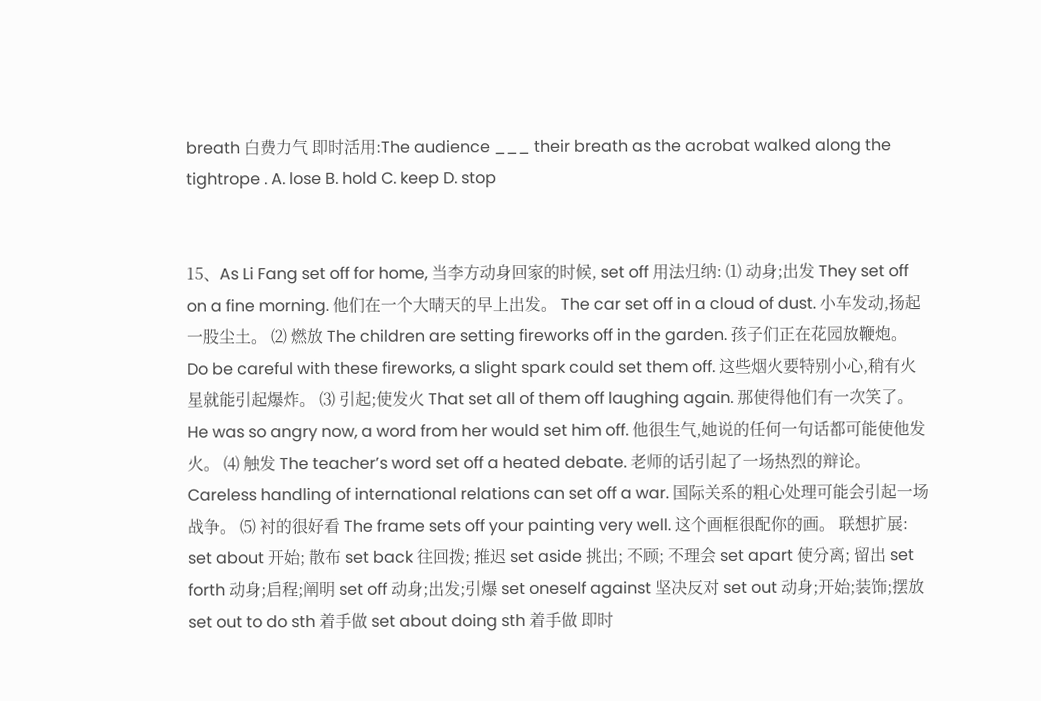breath 白费力气 即时活用:The audience ___ their breath as the acrobat walked along the tightrope . A. lose B. hold C. keep D. stop


15、As Li Fang set off for home, 当李方动身回家的时候, set off 用法归纳: ⑴ 动身;出发 They set off on a fine morning. 他们在一个大晴天的早上出发。 The car set off in a cloud of dust. 小车发动,扬起一股尘土。 ⑵ 燃放 The children are setting fireworks off in the garden. 孩子们正在花园放鞭炮。 Do be careful with these fireworks, a slight spark could set them off. 这些烟火要特别小心,稍有火星就能引起爆炸。 ⑶ 引起;使发火 That set all of them off laughing again. 那使得他们有一次笑了。 He was so angry now, a word from her would set him off. 他很生气,她说的任何一句话都可能使他发火。 ⑷ 触发 The teacher’s word set off a heated debate. 老师的话引起了一场热烈的辩论。 Careless handling of international relations can set off a war. 国际关系的粗心处理可能会引起一场战争。 ⑸ 衬的很好看 The frame sets off your painting very well. 这个画框很配你的画。 联想扩展: set about 开始; 散布 set back 往回拨; 推迟 set aside 挑出; 不顾; 不理会 set apart 使分离; 留出 set forth 动身;启程;阐明 set off 动身;出发;引爆 set oneself against 坚决反对 set out 动身;开始;装饰;摆放 set out to do sth 着手做 set about doing sth 着手做 即时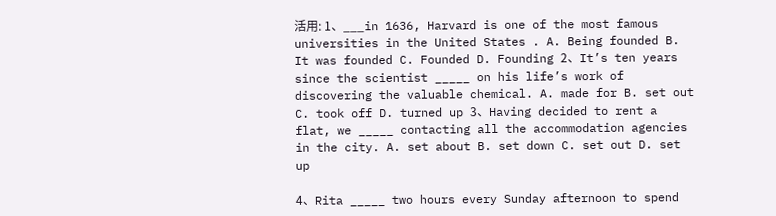活用: 1、___in 1636, Harvard is one of the most famous universities in the United States . A. Being founded B. It was founded C. Founded D. Founding 2、It’s ten years since the scientist _____ on his life’s work of discovering the valuable chemical. A. made for B. set out C. took off D. turned up 3、Having decided to rent a flat, we _____ contacting all the accommodation agencies in the city. A. set about B. set down C. set out D. set up

4、Rita _____ two hours every Sunday afternoon to spend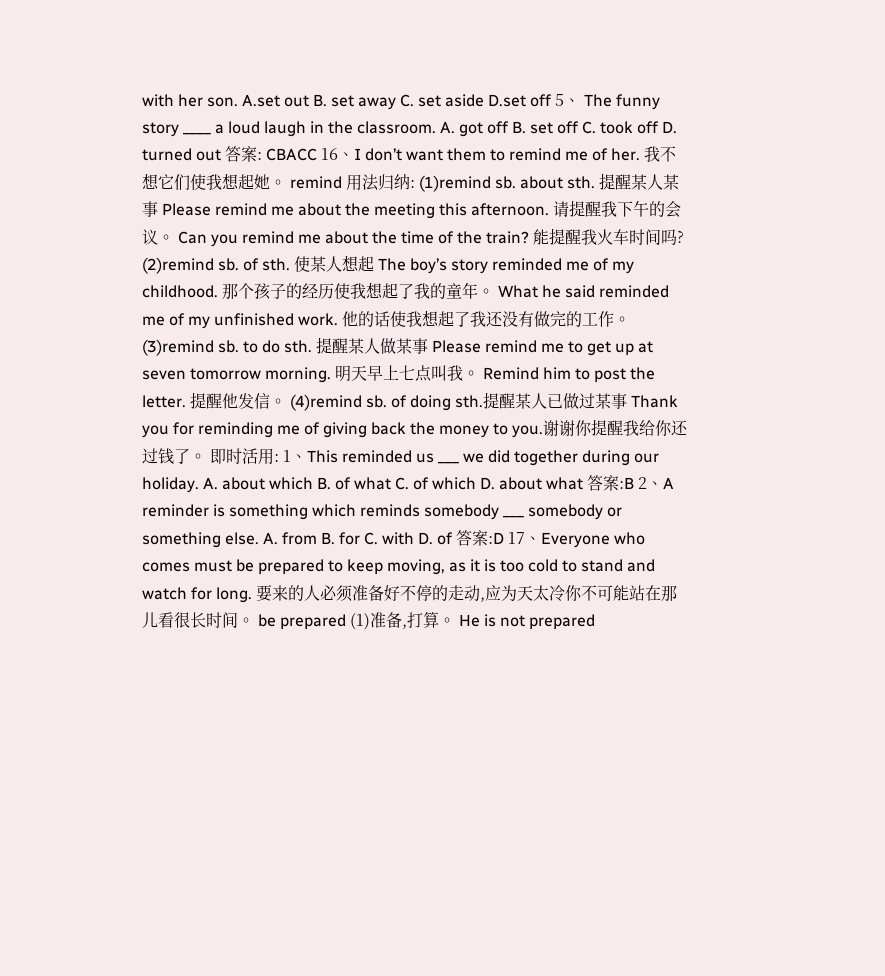with her son. A.set out B. set away C. set aside D.set off 5、 The funny story ____ a loud laugh in the classroom. A. got off B. set off C. took off D. turned out 答案: CBACC 16、I don’t want them to remind me of her. 我不想它们使我想起她。 remind 用法归纳: (1)remind sb. about sth. 提醒某人某事 Please remind me about the meeting this afternoon. 请提醒我下午的会议。 Can you remind me about the time of the train? 能提醒我火车时间吗? (2)remind sb. of sth. 使某人想起 The boy’s story reminded me of my childhood. 那个孩子的经历使我想起了我的童年。 What he said reminded me of my unfinished work. 他的话使我想起了我还没有做完的工作。 (3)remind sb. to do sth. 提醒某人做某事 Please remind me to get up at seven tomorrow morning. 明天早上七点叫我。 Remind him to post the letter. 提醒他发信。 (4)remind sb. of doing sth.提醒某人已做过某事 Thank you for reminding me of giving back the money to you.谢谢你提醒我给你还过钱了。 即时活用: 1、This reminded us ___ we did together during our holiday. A. about which B. of what C. of which D. about what 答案:B 2、A reminder is something which reminds somebody ___ somebody or something else. A. from B. for C. with D. of 答案:D 17、Everyone who comes must be prepared to keep moving, as it is too cold to stand and watch for long. 要来的人必须准备好不停的走动,应为天太冷你不可能站在那儿看很长时间。 be prepared (1)准备,打算。 He is not prepared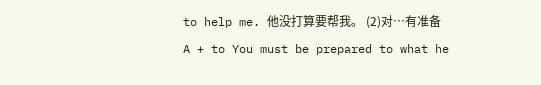to help me. 他没打算要帮我。 (2)对…有准备 A + to You must be prepared to what he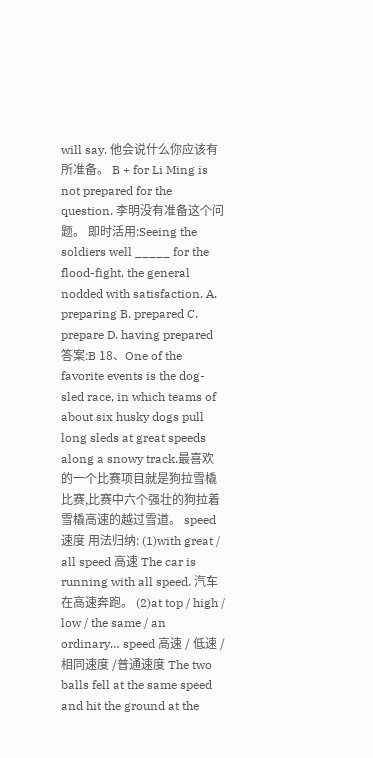will say. 他会说什么你应该有所准备。 B + for Li Ming is not prepared for the question. 李明没有准备这个问题。 即时活用:Seeing the soldiers well _____ for the flood-fight, the general nodded with satisfaction. A. preparing B. prepared C. prepare D. having prepared 答案:B 18、One of the favorite events is the dog-sled race, in which teams of about six husky dogs pull long sleds at great speeds along a snowy track.最喜欢的一个比赛项目就是狗拉雪橇比赛,比赛中六个强壮的狗拉着雪橇高速的越过雪道。 speed 速度 用法归纳: (1)with great / all speed 高速 The car is running with all speed. 汽车在高速奔跑。 (2)at top / high / low / the same / an ordinary… speed 高速 / 低速 / 相同速度 /普通速度 The two balls fell at the same speed and hit the ground at the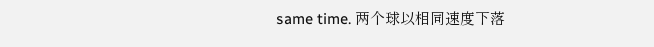same time. 两个球以相同速度下落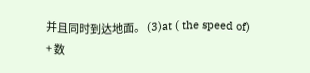并且同时到达地面。 (3)at ( the speed of) + 数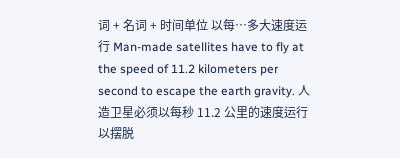词 + 名词 + 时间单位 以每…多大速度运行 Man-made satellites have to fly at the speed of 11.2 kilometers per second to escape the earth gravity. 人造卫星必须以每秒 11.2 公里的速度运行以摆脱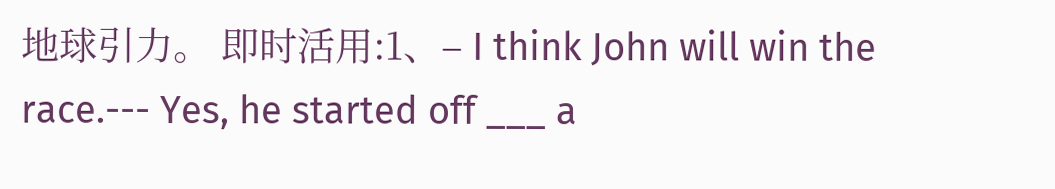地球引力。 即时活用:1、– I think John will win the race.--- Yes, he started off ___ a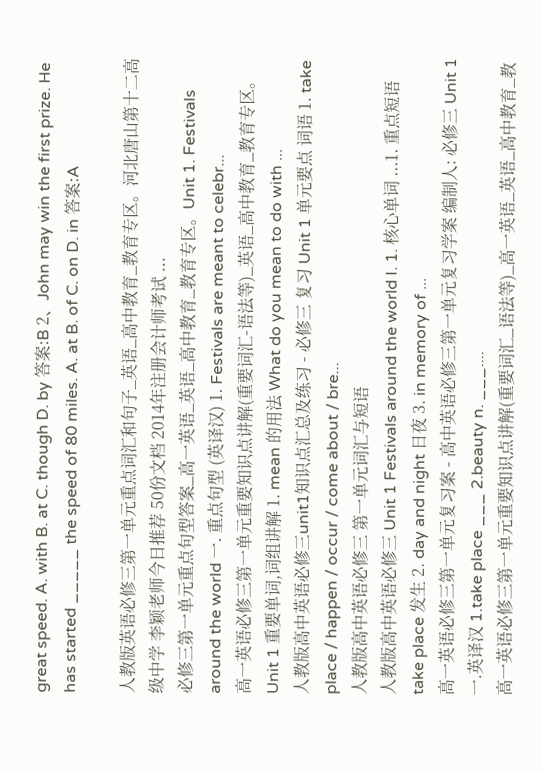great speed. A. with B. at C. though D. by 答案:B 2、John may win the first prize. He has started _____ the speed of 80 miles. A. at B. of C. on D. in 答案:A

人教版英语必修三第一单元重点词汇和句子_英语_高中教育_教育专区。河北唐山第十二高级中学 李颖老师今日推荐 50份文档 2014年注册会计师考试 ...
必修三第一单元重点句型答案_高一英语_英语_高中教育_教育专区。Unit 1. Festivals around the world 一. 重点句型 (英译汉) 1. Festivals are meant to celebr...
高一英语必修三第一单元重要知识点讲解(重要词汇-语法等)_英语_高中教育_教育专区。Unit 1 重要单词,词组讲解 1. mean 的用法 What do you mean to do with ...
人教版高中英语必修三unit1知识点汇总及练习 - 必修三 复习 Unit 1 单元要点 词语 1. take place / happen / occur / come about / bre...
人教版高中英语必修三 第一单元词汇与短语
人教版高中英语必修三 Unit 1 Festivals around the world I. 1. 核心单词 ...1. 重点短语 take place 发生 2. day and night 日夜 3. in memory of ...
高一英语必修三第一单元复习案 - 高中英语必修三第一单元复习学案 编制人: 必修三 Unit 1 一.英译汉 1.take place ___ 2.beauty n. ___....
高一英语必修三第一单元重要知识点讲解(重要词汇_语法等)_高一英语_英语_高中教育_教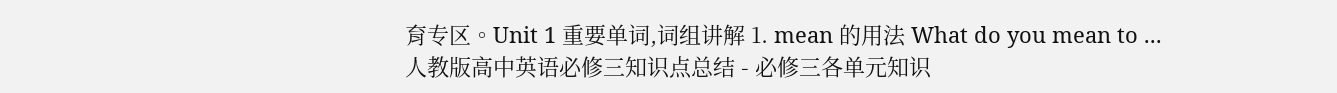育专区。Unit 1 重要单词,词组讲解 1. mean 的用法 What do you mean to ...
人教版高中英语必修三知识点总结 - 必修三各单元知识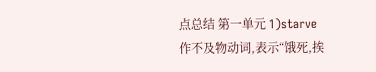点总结 第一单元 1)starve 作不及物动词,表示“饿死,挨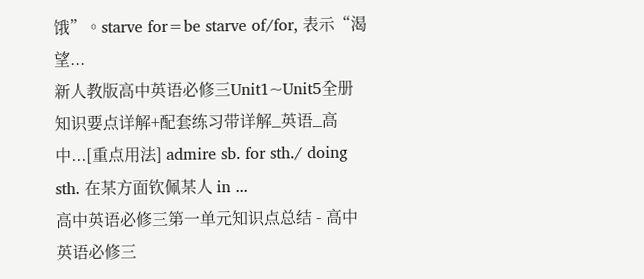饿”。starve for=be starve of/for, 表示“渴望...
新人教版高中英语必修三Unit1~Unit5全册知识要点详解+配套练习带详解_英语_高中...[重点用法] admire sb. for sth./ doing sth. 在某方面钦佩某人 in ...
高中英语必修三第一单元知识点总结 - 高中英语必修三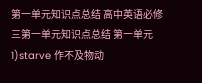第一单元知识点总结 高中英语必修三第一单元知识点总结 第一单元 1)starve 作不及物动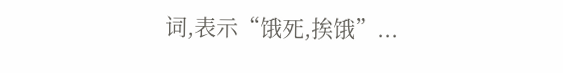词,表示“饿死,挨饿”...